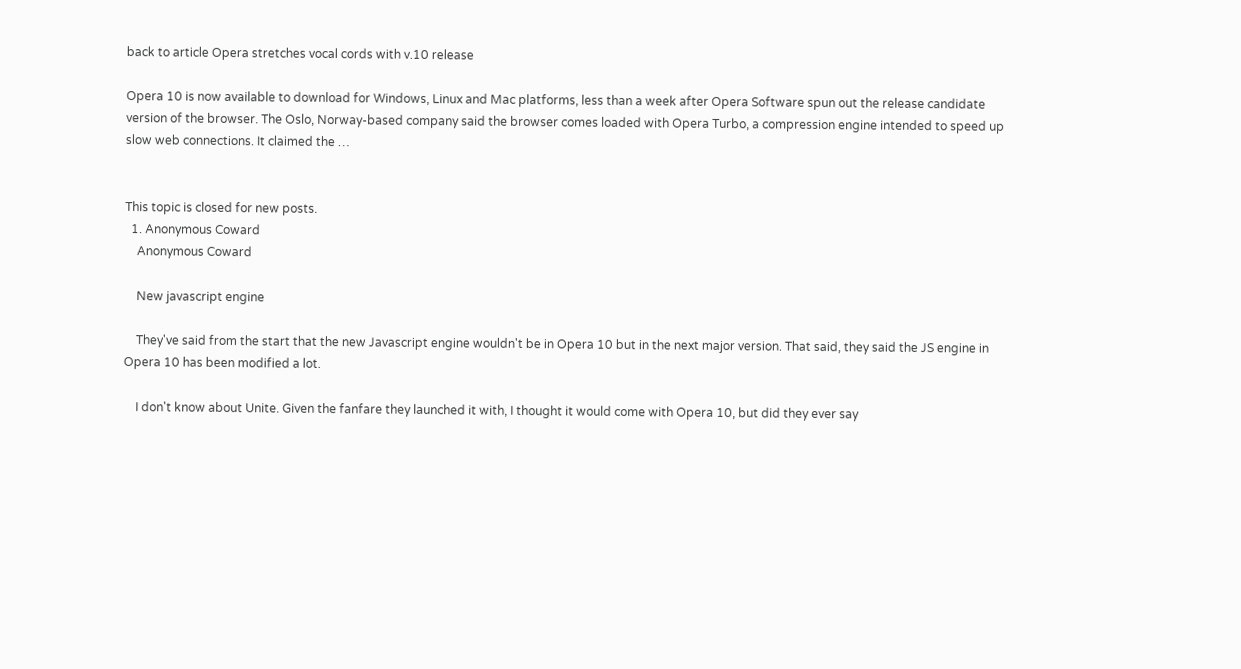back to article Opera stretches vocal cords with v.10 release

Opera 10 is now available to download for Windows, Linux and Mac platforms, less than a week after Opera Software spun out the release candidate version of the browser. The Oslo, Norway-based company said the browser comes loaded with Opera Turbo, a compression engine intended to speed up slow web connections. It claimed the …


This topic is closed for new posts.
  1. Anonymous Coward
    Anonymous Coward

    New javascript engine

    They've said from the start that the new Javascript engine wouldn't be in Opera 10 but in the next major version. That said, they said the JS engine in Opera 10 has been modified a lot.

    I don't know about Unite. Given the fanfare they launched it with, I thought it would come with Opera 10, but did they ever say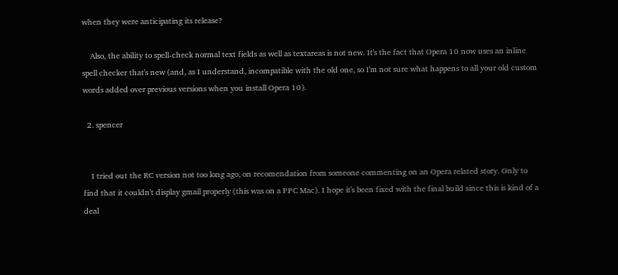when they were anticipating its release?

    Also, the ability to spell-check normal text fields as well as textareas is not new. It's the fact that Opera 10 now uses an inline spell checker that's new (and, as I understand, incompatible with the old one, so I'm not sure what happens to all your old custom words added over previous versions when you install Opera 10).

  2. spencer


    I tried out the RC version not too long ago, on recomendation from someone commenting on an Opera related story. Only to find that it couldn't display gmail properly (this was on a PPC Mac). I hope it's been fixed with the final build since this is kind of a deal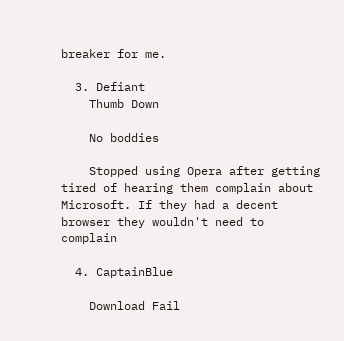breaker for me.

  3. Defiant
    Thumb Down

    No boddies

    Stopped using Opera after getting tired of hearing them complain about Microsoft. If they had a decent browser they wouldn't need to complain

  4. CaptainBlue

    Download Fail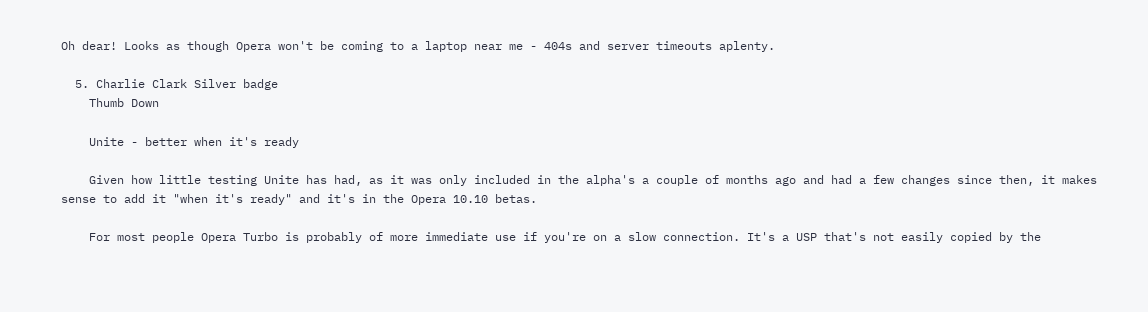Oh dear! Looks as though Opera won't be coming to a laptop near me - 404s and server timeouts aplenty.

  5. Charlie Clark Silver badge
    Thumb Down

    Unite - better when it's ready

    Given how little testing Unite has had, as it was only included in the alpha's a couple of months ago and had a few changes since then, it makes sense to add it "when it's ready" and it's in the Opera 10.10 betas.

    For most people Opera Turbo is probably of more immediate use if you're on a slow connection. It's a USP that's not easily copied by the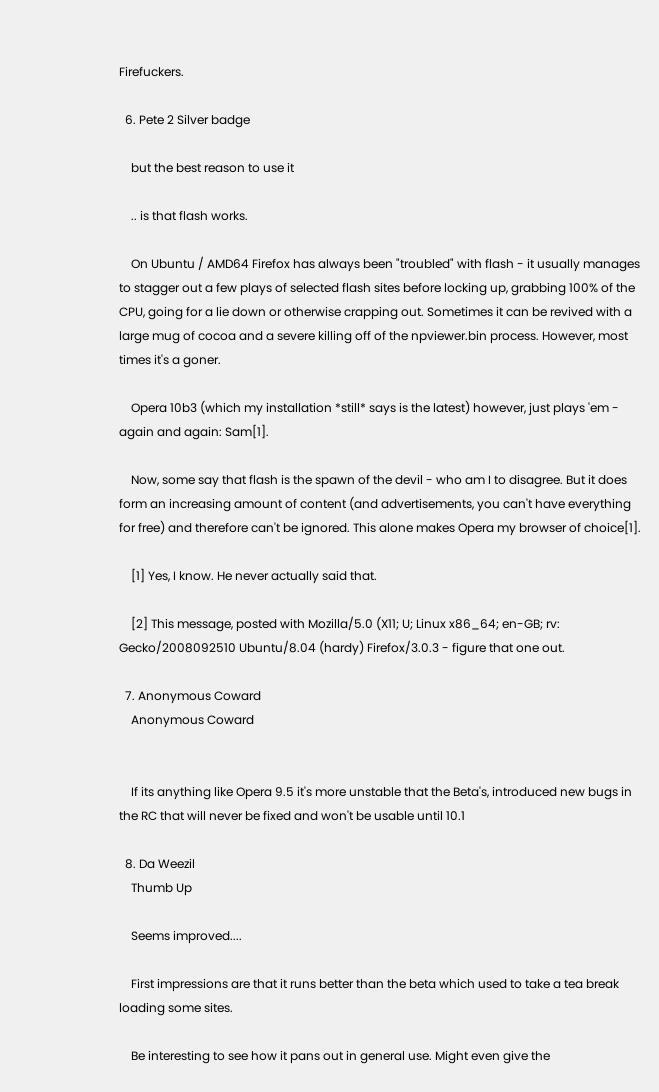Firefuckers.

  6. Pete 2 Silver badge

    but the best reason to use it

    .. is that flash works.

    On Ubuntu / AMD64 Firefox has always been "troubled" with flash - it usually manages to stagger out a few plays of selected flash sites before locking up, grabbing 100% of the CPU, going for a lie down or otherwise crapping out. Sometimes it can be revived with a large mug of cocoa and a severe killing off of the npviewer.bin process. However, most times it's a goner.

    Opera 10b3 (which my installation *still* says is the latest) however, just plays 'em - again and again: Sam[1].

    Now, some say that flash is the spawn of the devil - who am I to disagree. But it does form an increasing amount of content (and advertisements, you can't have everything for free) and therefore can't be ignored. This alone makes Opera my browser of choice[1].

    [1] Yes, I know. He never actually said that.

    [2] This message, posted with Mozilla/5.0 (X11; U; Linux x86_64; en-GB; rv: Gecko/2008092510 Ubuntu/8.04 (hardy) Firefox/3.0.3 - figure that one out.

  7. Anonymous Coward
    Anonymous Coward


    If its anything like Opera 9.5 it's more unstable that the Beta's, introduced new bugs in the RC that will never be fixed and won't be usable until 10.1

  8. Da Weezil
    Thumb Up

    Seems improved....

    First impressions are that it runs better than the beta which used to take a tea break loading some sites.

    Be interesting to see how it pans out in general use. Might even give the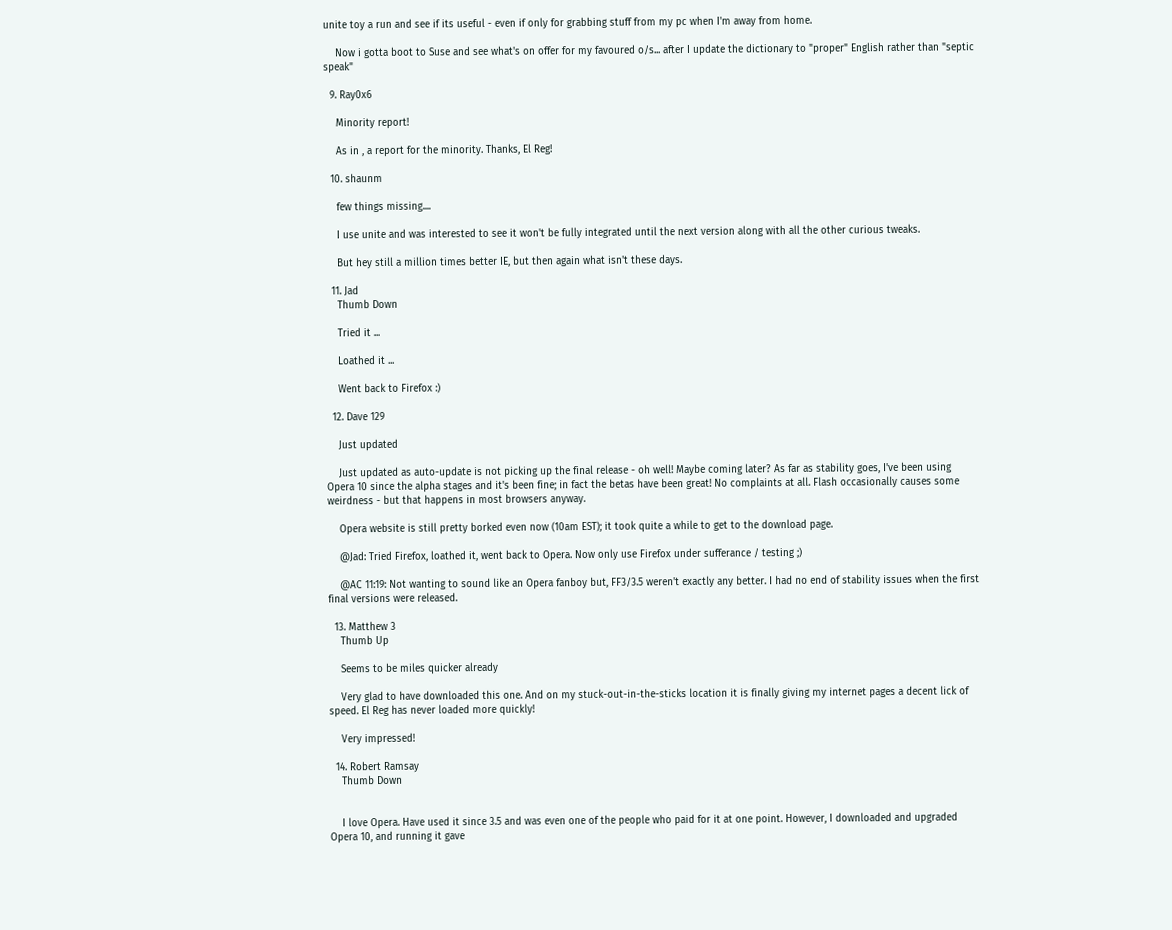unite toy a run and see if its useful - even if only for grabbing stuff from my pc when I'm away from home.

    Now i gotta boot to Suse and see what's on offer for my favoured o/s... after I update the dictionary to "proper" English rather than "septic speak"

  9. Ray0x6

    Minority report!

    As in , a report for the minority. Thanks, El Reg!

  10. shaunm

    few things missing....

    I use unite and was interested to see it won't be fully integrated until the next version along with all the other curious tweaks.

    But hey still a million times better IE, but then again what isn't these days.

  11. Jad
    Thumb Down

    Tried it ...

    Loathed it ...

    Went back to Firefox :)

  12. Dave 129

    Just updated

    Just updated as auto-update is not picking up the final release - oh well! Maybe coming later? As far as stability goes, I've been using Opera 10 since the alpha stages and it's been fine; in fact the betas have been great! No complaints at all. Flash occasionally causes some weirdness - but that happens in most browsers anyway.

    Opera website is still pretty borked even now (10am EST); it took quite a while to get to the download page.

    @Jad: Tried Firefox, loathed it, went back to Opera. Now only use Firefox under sufferance / testing ;)

    @AC 11:19: Not wanting to sound like an Opera fanboy but, FF3/3.5 weren't exactly any better. I had no end of stability issues when the first final versions were released.

  13. Matthew 3
    Thumb Up

    Seems to be miles quicker already

    Very glad to have downloaded this one. And on my stuck-out-in-the-sticks location it is finally giving my internet pages a decent lick of speed. El Reg has never loaded more quickly!

    Very impressed!

  14. Robert Ramsay
    Thumb Down


    I love Opera. Have used it since 3.5 and was even one of the people who paid for it at one point. However, I downloaded and upgraded Opera 10, and running it gave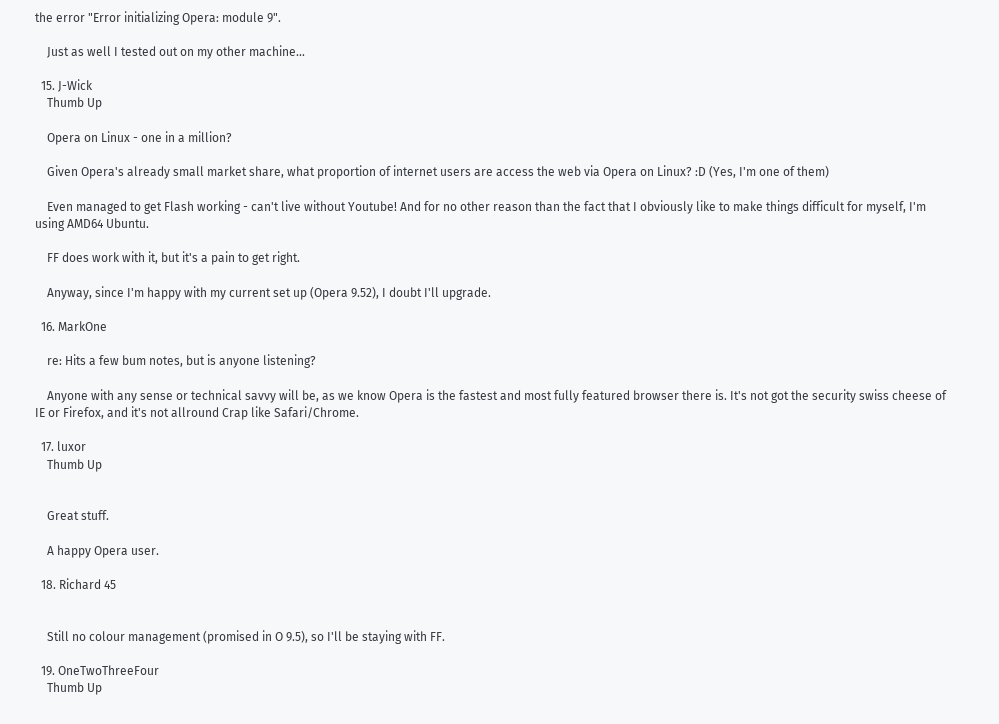the error "Error initializing Opera: module 9".

    Just as well I tested out on my other machine...

  15. J-Wick
    Thumb Up

    Opera on Linux - one in a million?

    Given Opera's already small market share, what proportion of internet users are access the web via Opera on Linux? :D (Yes, I'm one of them)

    Even managed to get Flash working - can't live without Youtube! And for no other reason than the fact that I obviously like to make things difficult for myself, I'm using AMD64 Ubuntu.

    FF does work with it, but it's a pain to get right.

    Anyway, since I'm happy with my current set up (Opera 9.52), I doubt I'll upgrade.

  16. MarkOne

    re: Hits a few bum notes, but is anyone listening?

    Anyone with any sense or technical savvy will be, as we know Opera is the fastest and most fully featured browser there is. It's not got the security swiss cheese of IE or Firefox, and it's not allround Crap like Safari/Chrome.

  17. luxor
    Thumb Up


    Great stuff.

    A happy Opera user.

  18. Richard 45


    Still no colour management (promised in O 9.5), so I'll be staying with FF.

  19. OneTwoThreeFour
    Thumb Up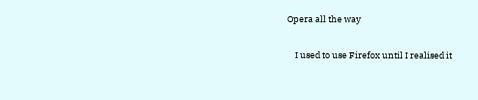Opera all the way

    I used to use Firefox until I realised it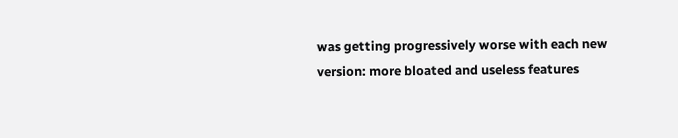was getting progressively worse with each new version: more bloated and useless features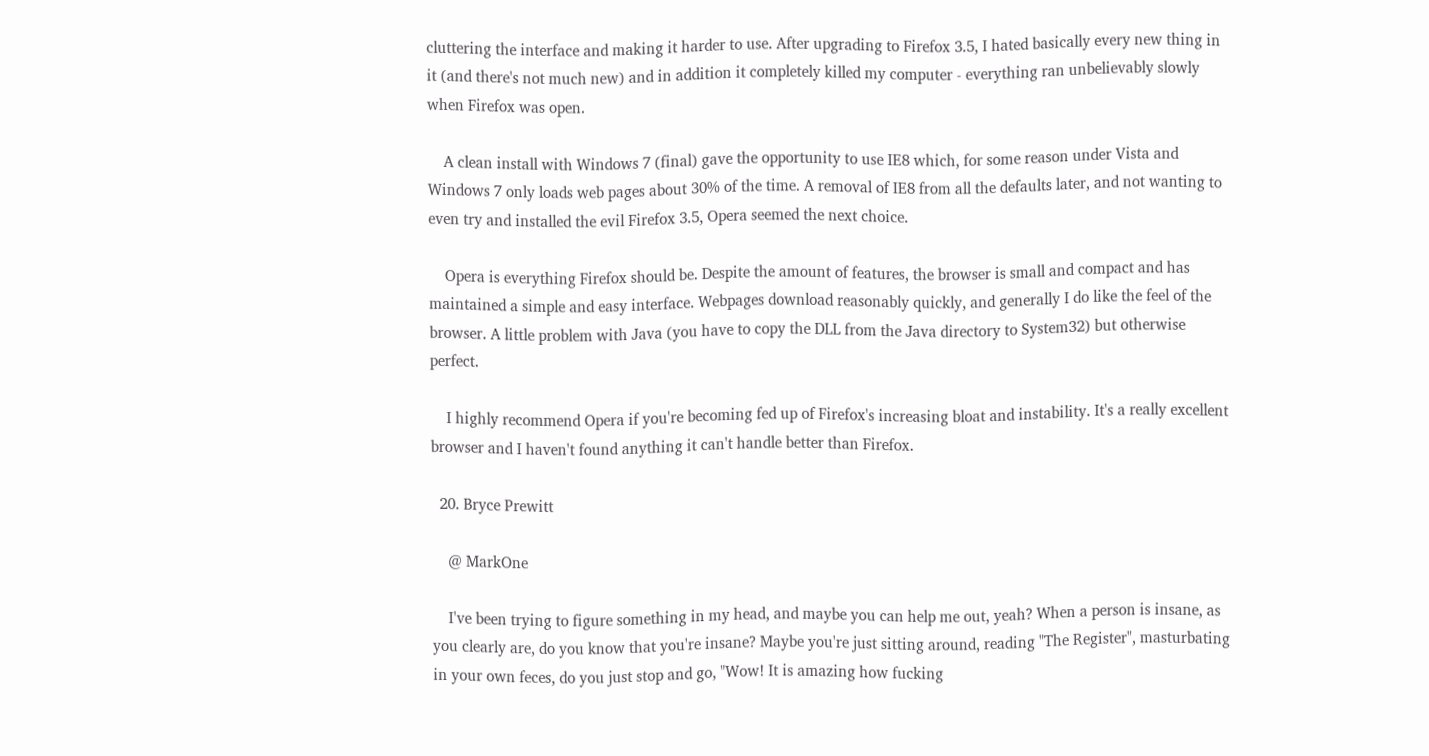cluttering the interface and making it harder to use. After upgrading to Firefox 3.5, I hated basically every new thing in it (and there's not much new) and in addition it completely killed my computer - everything ran unbelievably slowly when Firefox was open.

    A clean install with Windows 7 (final) gave the opportunity to use IE8 which, for some reason under Vista and Windows 7 only loads web pages about 30% of the time. A removal of IE8 from all the defaults later, and not wanting to even try and installed the evil Firefox 3.5, Opera seemed the next choice.

    Opera is everything Firefox should be. Despite the amount of features, the browser is small and compact and has maintained a simple and easy interface. Webpages download reasonably quickly, and generally I do like the feel of the browser. A little problem with Java (you have to copy the DLL from the Java directory to System32) but otherwise perfect.

    I highly recommend Opera if you're becoming fed up of Firefox's increasing bloat and instability. It's a really excellent browser and I haven't found anything it can't handle better than Firefox.

  20. Bryce Prewitt

    @ MarkOne

    I've been trying to figure something in my head, and maybe you can help me out, yeah? When a person is insane, as you clearly are, do you know that you're insane? Maybe you're just sitting around, reading "The Register", masturbating in your own feces, do you just stop and go, "Wow! It is amazing how fucking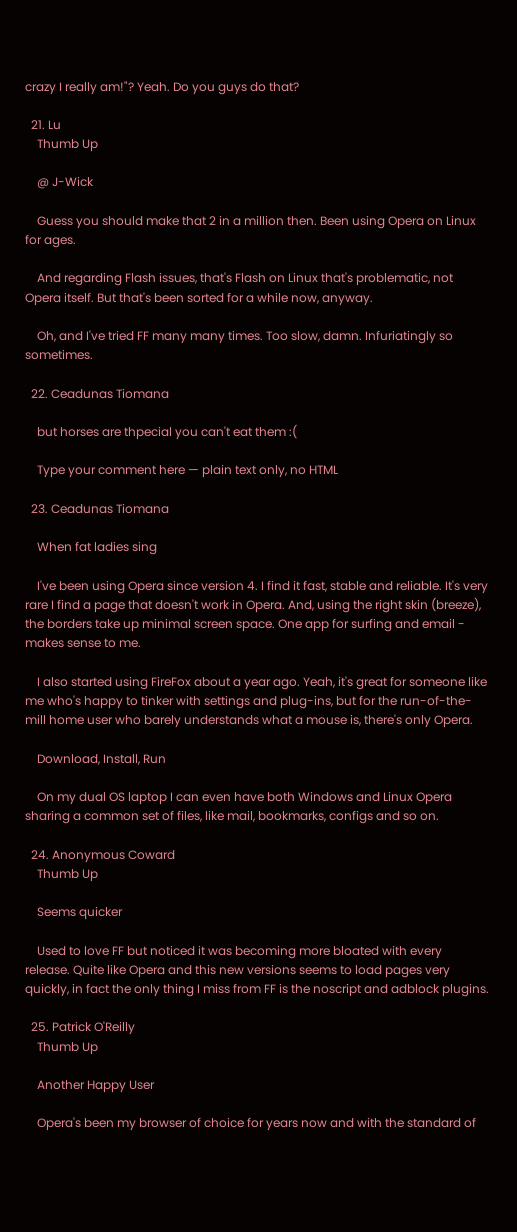crazy I really am!"? Yeah. Do you guys do that?

  21. Lu
    Thumb Up

    @ J-Wick

    Guess you should make that 2 in a million then. Been using Opera on Linux for ages.

    And regarding Flash issues, that's Flash on Linux that's problematic, not Opera itself. But that's been sorted for a while now, anyway.

    Oh, and I've tried FF many many times. Too slow, damn. Infuriatingly so sometimes.

  22. Ceadunas Tiomana

    but horses are thpecial you can't eat them :(

    Type your comment here — plain text only, no HTML

  23. Ceadunas Tiomana

    When fat ladies sing

    I've been using Opera since version 4. I find it fast, stable and reliable. It's very rare I find a page that doesn't work in Opera. And, using the right skin (breeze), the borders take up minimal screen space. One app for surfing and email - makes sense to me.

    I also started using FireFox about a year ago. Yeah, it's great for someone like me who's happy to tinker with settings and plug-ins, but for the run-of-the-mill home user who barely understands what a mouse is, there's only Opera.

    Download, Install, Run

    On my dual OS laptop I can even have both Windows and Linux Opera sharing a common set of files, like mail, bookmarks, configs and so on.

  24. Anonymous Coward
    Thumb Up

    Seems quicker

    Used to love FF but noticed it was becoming more bloated with every release. Quite like Opera and this new versions seems to load pages very quickly, in fact the only thing I miss from FF is the noscript and adblock plugins.

  25. Patrick O'Reilly
    Thumb Up

    Another Happy User

    Opera's been my browser of choice for years now and with the standard of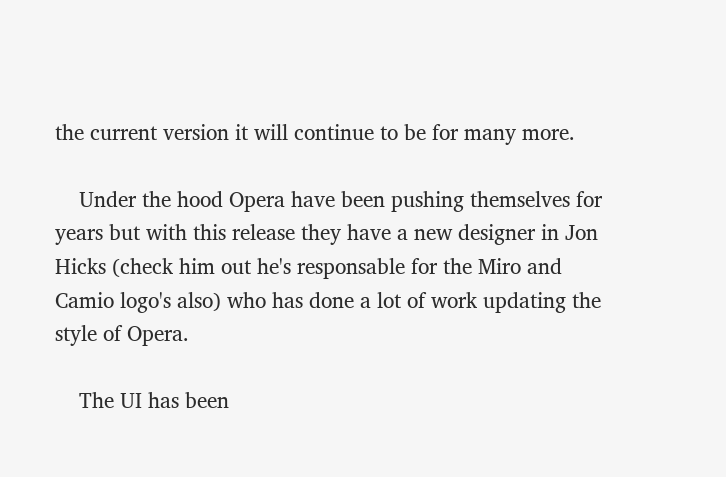the current version it will continue to be for many more.

    Under the hood Opera have been pushing themselves for years but with this release they have a new designer in Jon Hicks (check him out he's responsable for the Miro and Camio logo's also) who has done a lot of work updating the style of Opera.

    The UI has been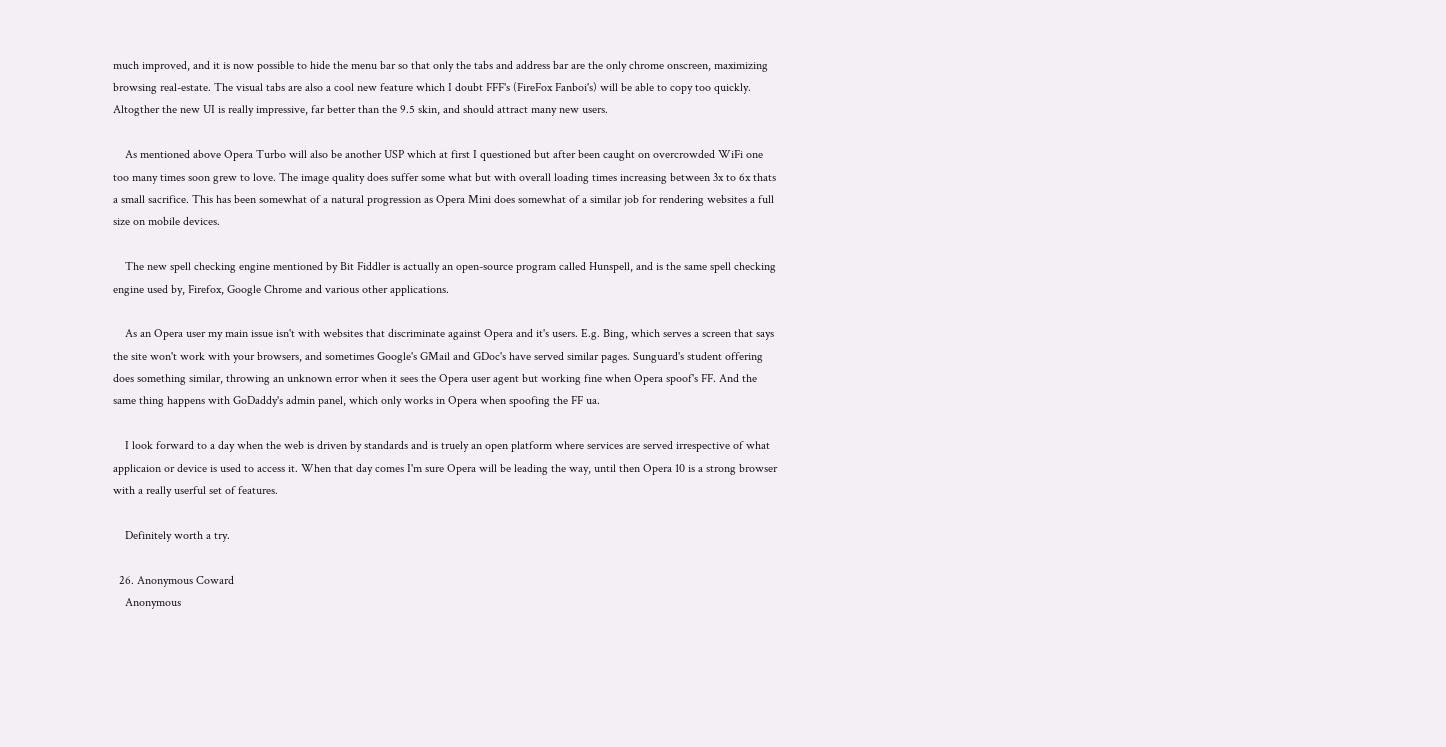much improved, and it is now possible to hide the menu bar so that only the tabs and address bar are the only chrome onscreen, maximizing browsing real-estate. The visual tabs are also a cool new feature which I doubt FFF's (FireFox Fanboi's) will be able to copy too quickly. Altogther the new UI is really impressive, far better than the 9.5 skin, and should attract many new users.

    As mentioned above Opera Turbo will also be another USP which at first I questioned but after been caught on overcrowded WiFi one too many times soon grew to love. The image quality does suffer some what but with overall loading times increasing between 3x to 6x thats a small sacrifice. This has been somewhat of a natural progression as Opera Mini does somewhat of a similar job for rendering websites a full size on mobile devices.

    The new spell checking engine mentioned by Bit Fiddler is actually an open-source program called Hunspell, and is the same spell checking engine used by, Firefox, Google Chrome and various other applications.

    As an Opera user my main issue isn't with websites that discriminate against Opera and it's users. E.g. Bing, which serves a screen that says the site won't work with your browsers, and sometimes Google's GMail and GDoc's have served similar pages. Sunguard's student offering does something similar, throwing an unknown error when it sees the Opera user agent but working fine when Opera spoof's FF. And the same thing happens with GoDaddy's admin panel, which only works in Opera when spoofing the FF ua.

    I look forward to a day when the web is driven by standards and is truely an open platform where services are served irrespective of what applicaion or device is used to access it. When that day comes I'm sure Opera will be leading the way, until then Opera 10 is a strong browser with a really userful set of features.

    Definitely worth a try.

  26. Anonymous Coward
    Anonymous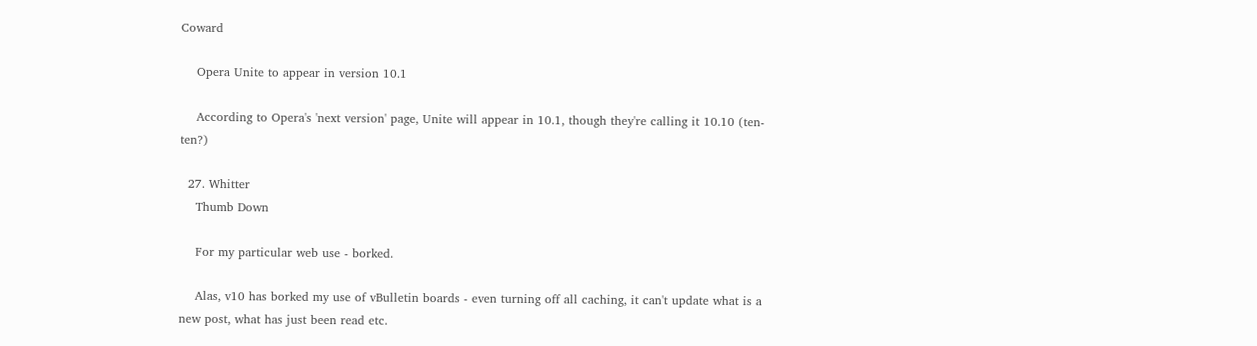Coward

    Opera Unite to appear in version 10.1

    According to Opera's 'next version' page, Unite will appear in 10.1, though they're calling it 10.10 (ten-ten?)

  27. Whitter
    Thumb Down

    For my particular web use - borked.

    Alas, v10 has borked my use of vBulletin boards - even turning off all caching, it can't update what is a new post, what has just been read etc.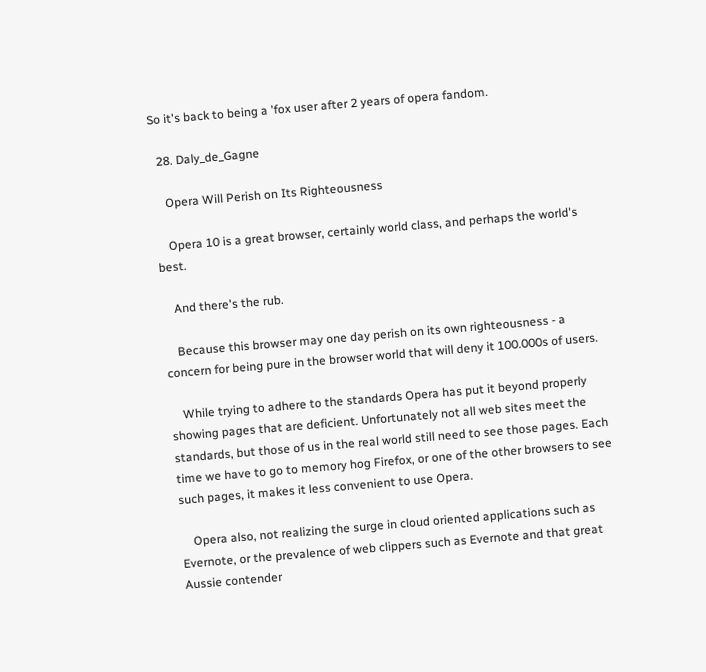So it's back to being a 'fox user after 2 years of opera fandom.

  28. Daly_de_Gagne

    Opera Will Perish on Its Righteousness

    Opera 10 is a great browser, certainly world class, and perhaps the world's best.

    And there's the rub.

    Because this browser may one day perish on its own righteousness - a concern for being pure in the browser world that will deny it 100.000s of users.

    While trying to adhere to the standards Opera has put it beyond properly showing pages that are deficient. Unfortunately not all web sites meet the standards, but those of us in the real world still need to see those pages. Each time we have to go to memory hog Firefox, or one of the other browsers to see such pages, it makes it less convenient to use Opera.

    Opera also, not realizing the surge in cloud oriented applications such as Evernote, or the prevalence of web clippers such as Evernote and that great Aussie contender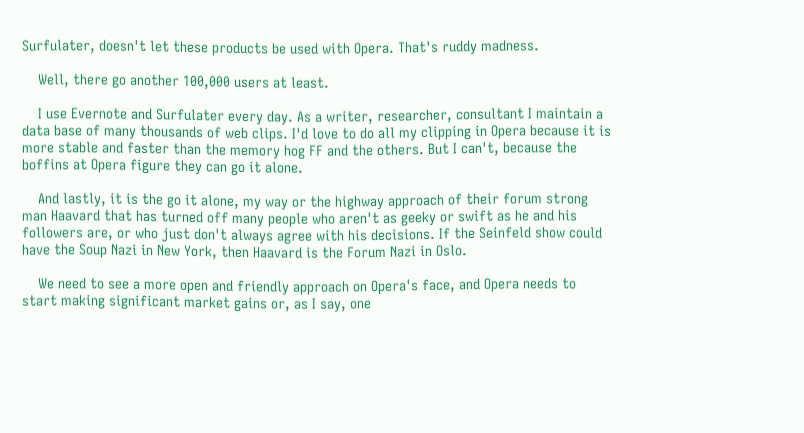Surfulater, doesn't let these products be used with Opera. That's ruddy madness.

    Well, there go another 100,000 users at least.

    I use Evernote and Surfulater every day. As a writer, researcher, consultant I maintain a data base of many thousands of web clips. I'd love to do all my clipping in Opera because it is more stable and faster than the memory hog FF and the others. But I can't, because the boffins at Opera figure they can go it alone.

    And lastly, it is the go it alone, my way or the highway approach of their forum strong man Haavard that has turned off many people who aren't as geeky or swift as he and his followers are, or who just don't always agree with his decisions. If the Seinfeld show could have the Soup Nazi in New York, then Haavard is the Forum Nazi in Oslo.

    We need to see a more open and friendly approach on Opera's face, and Opera needs to start making significant market gains or, as I say, one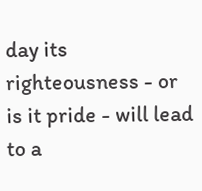day its righteousness - or is it pride - will lead to a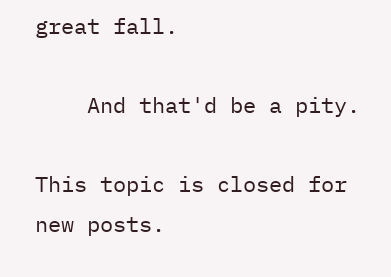great fall.

    And that'd be a pity.

This topic is closed for new posts.